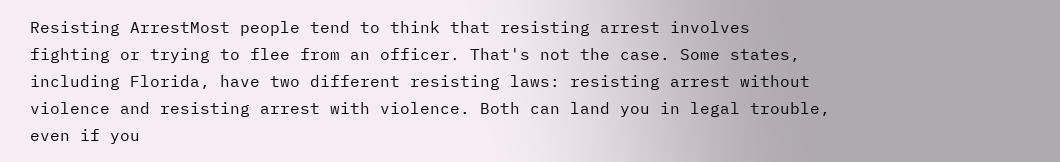Resisting ArrestMost people tend to think that resisting arrest involves fighting or trying to flee from an officer. That's not the case. Some states, including Florida, have two different resisting laws: resisting arrest without violence and resisting arrest with violence. Both can land you in legal trouble, even if you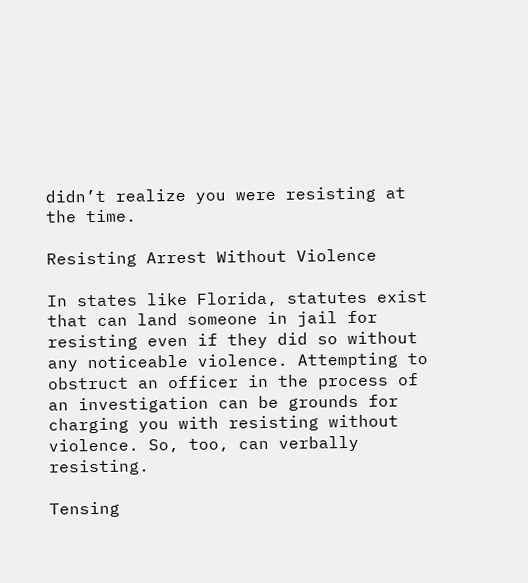didn’t realize you were resisting at the time.

Resisting Arrest Without Violence

In states like Florida, statutes exist that can land someone in jail for resisting even if they did so without any noticeable violence. Attempting to obstruct an officer in the process of an investigation can be grounds for charging you with resisting without violence. So, too, can verbally resisting.

Tensing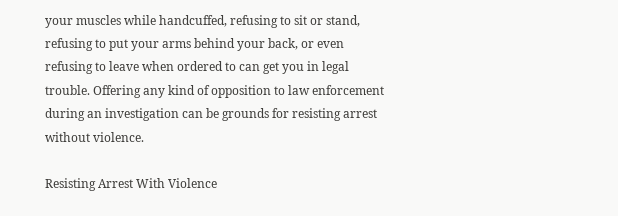your muscles while handcuffed, refusing to sit or stand, refusing to put your arms behind your back, or even refusing to leave when ordered to can get you in legal trouble. Offering any kind of opposition to law enforcement during an investigation can be grounds for resisting arrest without violence.

Resisting Arrest With Violence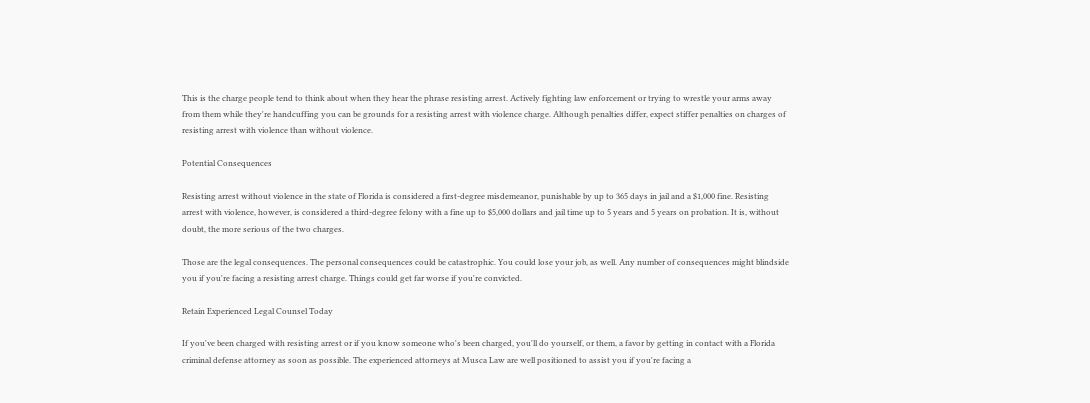This is the charge people tend to think about when they hear the phrase resisting arrest. Actively fighting law enforcement or trying to wrestle your arms away from them while they're handcuffing you can be grounds for a resisting arrest with violence charge. Although penalties differ, expect stiffer penalties on charges of resisting arrest with violence than without violence.

Potential Consequences

Resisting arrest without violence in the state of Florida is considered a first-degree misdemeanor, punishable by up to 365 days in jail and a $1,000 fine. Resisting arrest with violence, however, is considered a third-degree felony with a fine up to $5,000 dollars and jail time up to 5 years and 5 years on probation. It is, without doubt, the more serious of the two charges.

Those are the legal consequences. The personal consequences could be catastrophic. You could lose your job, as well. Any number of consequences might blindside you if you're facing a resisting arrest charge. Things could get far worse if you're convicted.

Retain Experienced Legal Counsel Today

If you've been charged with resisting arrest or if you know someone who's been charged, you'll do yourself, or them, a favor by getting in contact with a Florida criminal defense attorney as soon as possible. The experienced attorneys at Musca Law are well positioned to assist you if you're facing a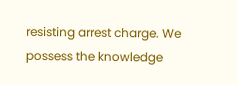resisting arrest charge. We possess the knowledge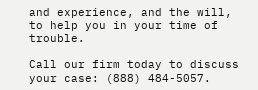and experience, and the will, to help you in your time of trouble.

Call our firm today to discuss your case: (888) 484-5057.